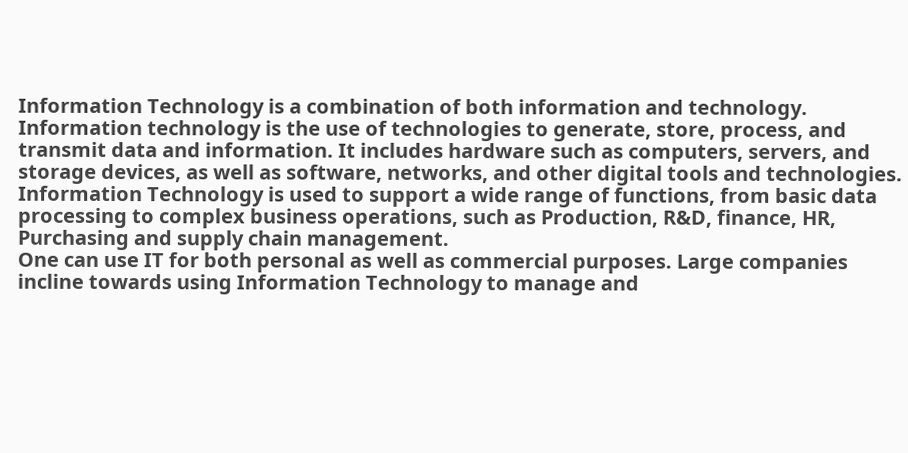Information Technology is a combination of both information and technology. Information technology is the use of technologies to generate, store, process, and transmit data and information. It includes hardware such as computers, servers, and storage devices, as well as software, networks, and other digital tools and technologies.
Information Technology is used to support a wide range of functions, from basic data processing to complex business operations, such as Production, R&D, finance, HR, Purchasing and supply chain management.
One can use IT for both personal as well as commercial purposes. Large companies incline towards using Information Technology to manage and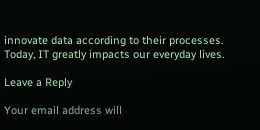innovate data according to their processes.
Today, IT greatly impacts our everyday lives.

Leave a Reply

Your email address will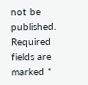not be published. Required fields are marked *